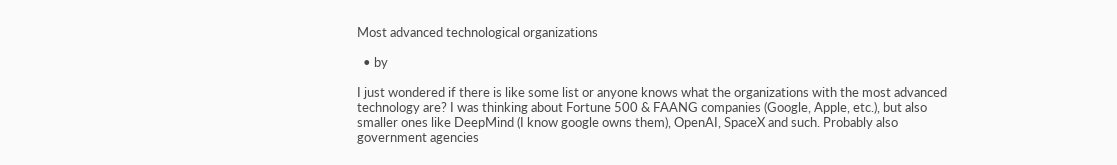Most advanced technological organizations

  • by

I just wondered if there is like some list or anyone knows what the organizations with the most advanced technology are? I was thinking about Fortune 500 & FAANG companies (Google, Apple, etc.), but also smaller ones like DeepMind (I know google owns them), OpenAI, SpaceX and such. Probably also government agencies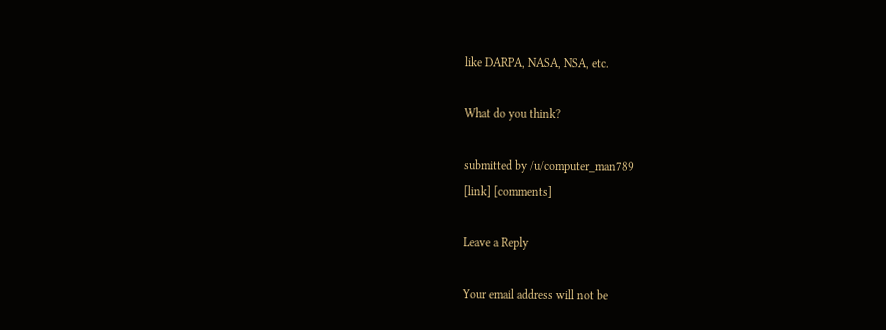like DARPA, NASA, NSA, etc.

What do you think?

submitted by /u/computer_man789
[link] [comments]

Leave a Reply

Your email address will not be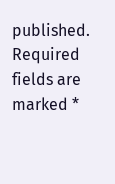published. Required fields are marked *